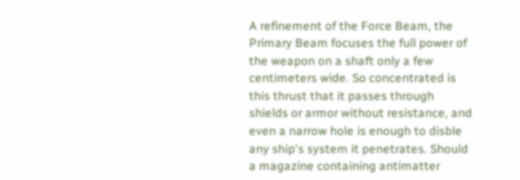A refinement of the Force Beam, the Primary Beam focuses the full power of the weapon on a shaft only a few centimeters wide. So concentrated is this thrust that it passes through shields or armor without resistance, and even a narrow hole is enough to disble any ship's system it penetrates. Should a magazine containing antimatter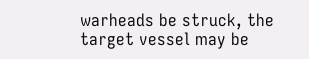warheads be struck, the target vessel may be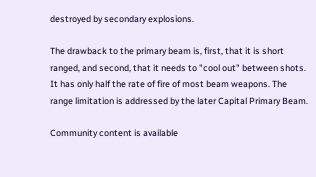destroyed by secondary explosions.

The drawback to the primary beam is, first, that it is short ranged, and second, that it needs to "cool out" between shots. It has only half the rate of fire of most beam weapons. The range limitation is addressed by the later Capital Primary Beam.

Community content is available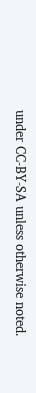under CC-BY-SA unless otherwise noted.